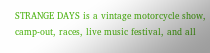STRANGE DAYS is a vintage motorcycle show, camp-out, races, live music festival, and all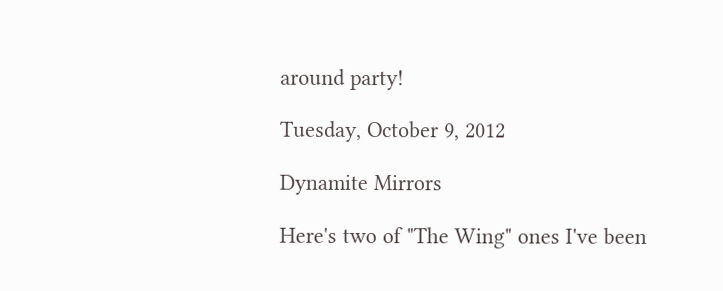around party!

Tuesday, October 9, 2012

Dynamite Mirrors

Here's two of "The Wing" ones I've been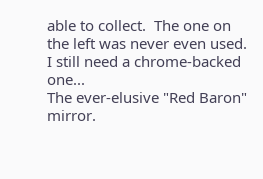able to collect.  The one on the left was never even used.  I still need a chrome-backed one...
The ever-elusive "Red Baron" mirror.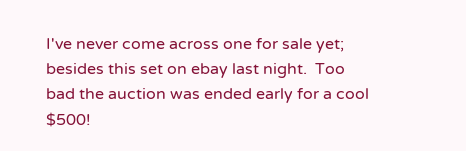I've never come across one for sale yet; besides this set on ebay last night.  Too bad the auction was ended early for a cool $500!